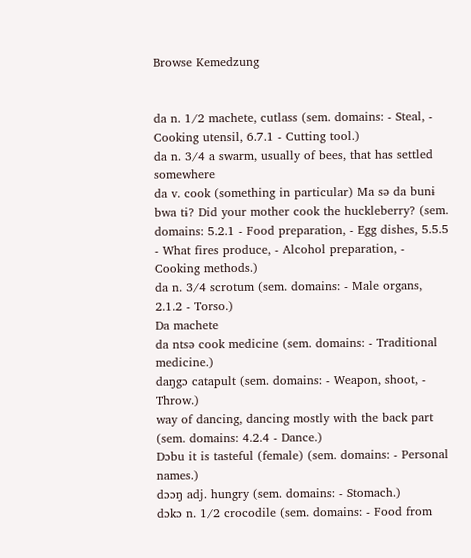Browse Kemedzung


da n. 1/2 machete, cutlass (sem. domains: - Steal, - Cooking utensil, 6.7.1 - Cutting tool.)
da n. 3/4 a swarm, usually of bees, that has settled somewhere
da v. cook (something in particular) Ma sə da bunɨ bwa tɨ? Did your mother cook the huckleberry? (sem. domains: 5.2.1 - Food preparation, - Egg dishes, 5.5.5 - What fires produce, - Alcohol preparation, - Cooking methods.)
da n. 3/4 scrotum (sem. domains: - Male organs, 2.1.2 - Torso.)
Da machete
da ntsə cook medicine (sem. domains: - Traditional medicine.)
daŋgɔ catapult (sem. domains: - Weapon, shoot, - Throw.)
way of dancing, dancing mostly with the back part (sem. domains: 4.2.4 - Dance.)
Dɔbu it is tasteful (female) (sem. domains: - Personal names.)
dɔɔŋ adj. hungry (sem. domains: - Stomach.)
dɔkɔ n. 1/2 crocodile (sem. domains: - Food from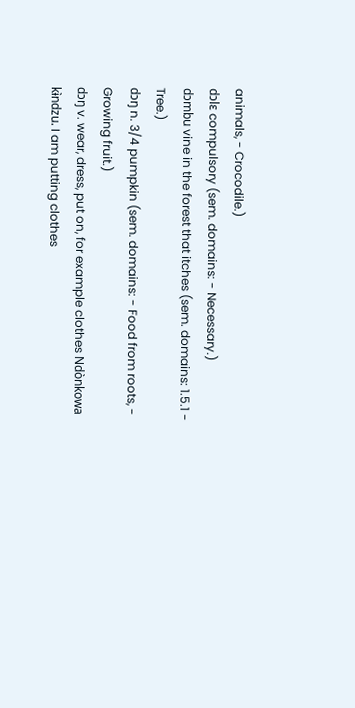animals, - Crocodile.)
dɔlɛ compulsory (sem. domains: - Necessary.)
dɔmbu vine in the forest that itches (sem. domains: 1.5.1 - Tree.)
dɔŋ n. 3/4 pumpkin (sem. domains: - Food from roots, - Growing fruit.)
dɔŋ v. wear, dress, put on, for example clothes Ndònkowa kɨ̀ndzu. I am putting clothes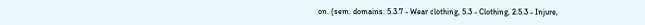on. (sem. domains: 5.3.7 - Wear clothing, 5.3 - Clothing, 2.5.3 - Injure,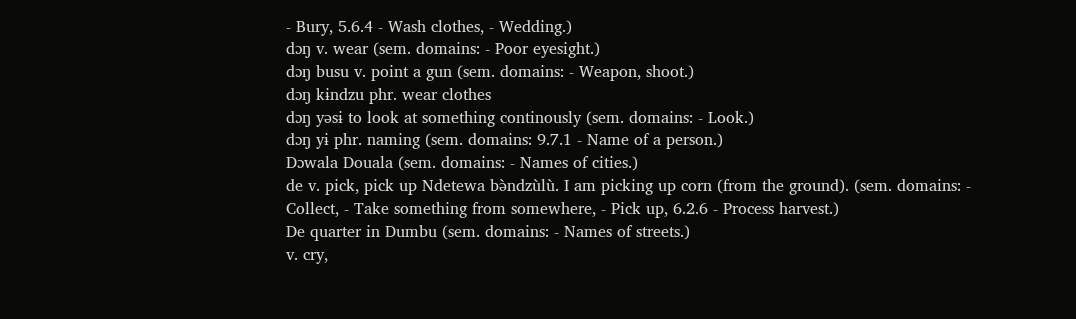- Bury, 5.6.4 - Wash clothes, - Wedding.)
dɔŋ v. wear (sem. domains: - Poor eyesight.)
dɔŋ busu v. point a gun (sem. domains: - Weapon, shoot.)
dɔŋ kɨndzu phr. wear clothes
dɔŋ yəsɨ to look at something continously (sem. domains: - Look.)
dɔŋ yɨ phr. naming (sem. domains: 9.7.1 - Name of a person.)
Dɔwala Douala (sem. domains: - Names of cities.)
de v. pick, pick up Ndetewa bə̀ndzùlù. I am picking up corn (from the ground). (sem. domains: - Collect, - Take something from somewhere, - Pick up, 6.2.6 - Process harvest.)
De quarter in Dumbu (sem. domains: - Names of streets.)
v. cry,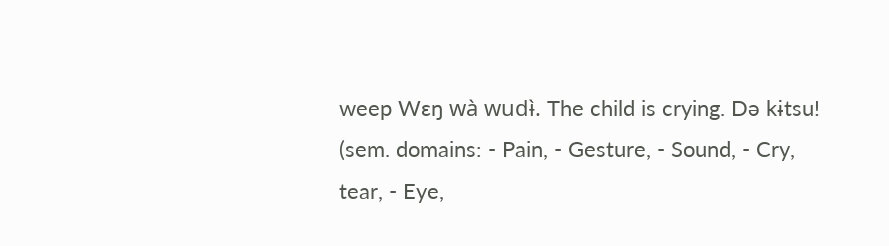weep Wɛŋ wà wudɨ̀. The child is crying. Də kɨtsu! (sem. domains: - Pain, - Gesture, - Sound, - Cry, tear, - Eye,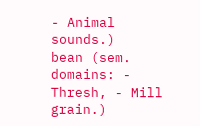- Animal sounds.)
bean (sem. domains: - Thresh, - Mill grain.)